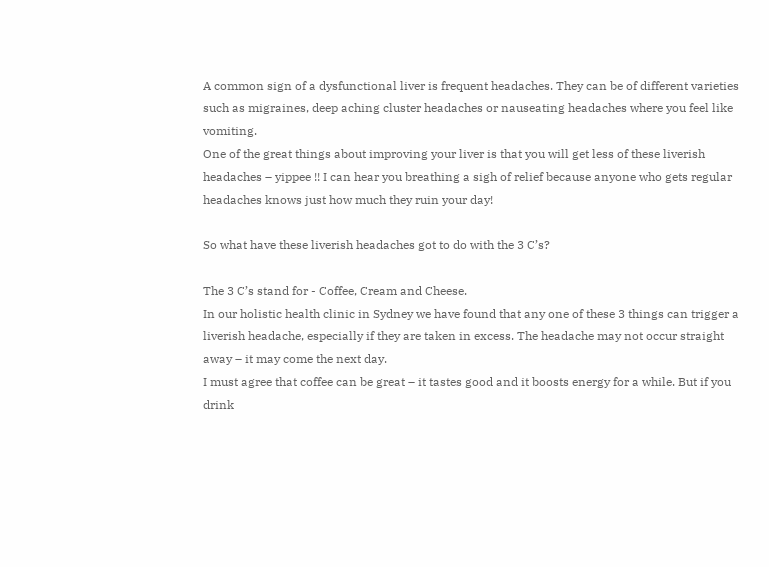A common sign of a dysfunctional liver is frequent headaches. They can be of different varieties such as migraines, deep aching cluster headaches or nauseating headaches where you feel like vomiting.
One of the great things about improving your liver is that you will get less of these liverish headaches – yippee !! I can hear you breathing a sigh of relief because anyone who gets regular headaches knows just how much they ruin your day!

So what have these liverish headaches got to do with the 3 C’s?

The 3 C’s stand for - Coffee, Cream and Cheese.
In our holistic health clinic in Sydney we have found that any one of these 3 things can trigger a liverish headache, especially if they are taken in excess. The headache may not occur straight away – it may come the next day.
I must agree that coffee can be great – it tastes good and it boosts energy for a while. But if you drink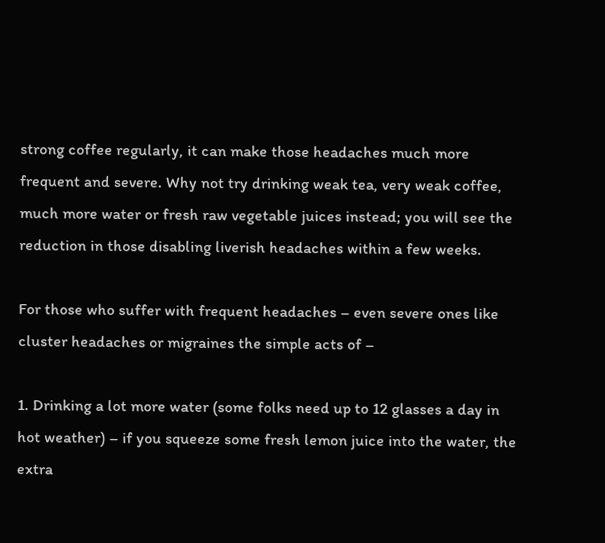strong coffee regularly, it can make those headaches much more frequent and severe. Why not try drinking weak tea, very weak coffee, much more water or fresh raw vegetable juices instead; you will see the reduction in those disabling liverish headaches within a few weeks.

For those who suffer with frequent headaches – even severe ones like cluster headaches or migraines the simple acts of –

1. Drinking a lot more water (some folks need up to 12 glasses a day in hot weather) – if you squeeze some fresh lemon juice into the water, the extra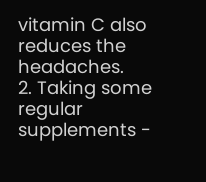vitamin C also reduces the headaches.
2. Taking some regular supplements -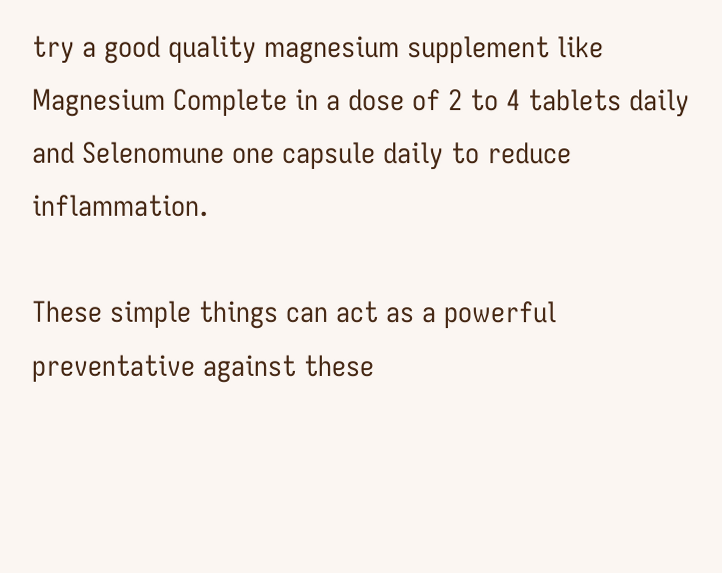try a good quality magnesium supplement like Magnesium Complete in a dose of 2 to 4 tablets daily and Selenomune one capsule daily to reduce inflammation.

These simple things can act as a powerful preventative against these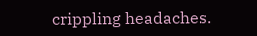crippling headaches.